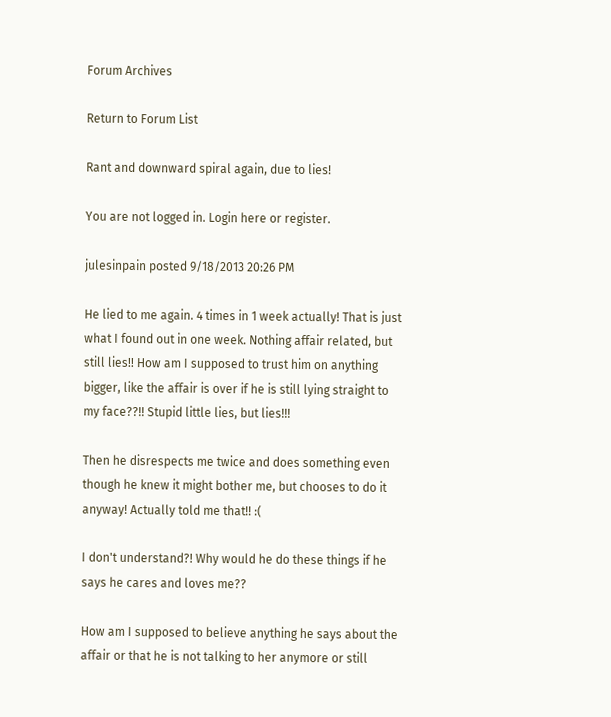Forum Archives

Return to Forum List

Rant and downward spiral again, due to lies!

You are not logged in. Login here or register.

julesinpain posted 9/18/2013 20:26 PM

He lied to me again. 4 times in 1 week actually! That is just what I found out in one week. Nothing affair related, but still lies!! How am I supposed to trust him on anything bigger, like the affair is over if he is still lying straight to my face??!! Stupid little lies, but lies!!!

Then he disrespects me twice and does something even though he knew it might bother me, but chooses to do it anyway! Actually told me that!! :(

I don't understand?! Why would he do these things if he says he cares and loves me??

How am I supposed to believe anything he says about the affair or that he is not talking to her anymore or still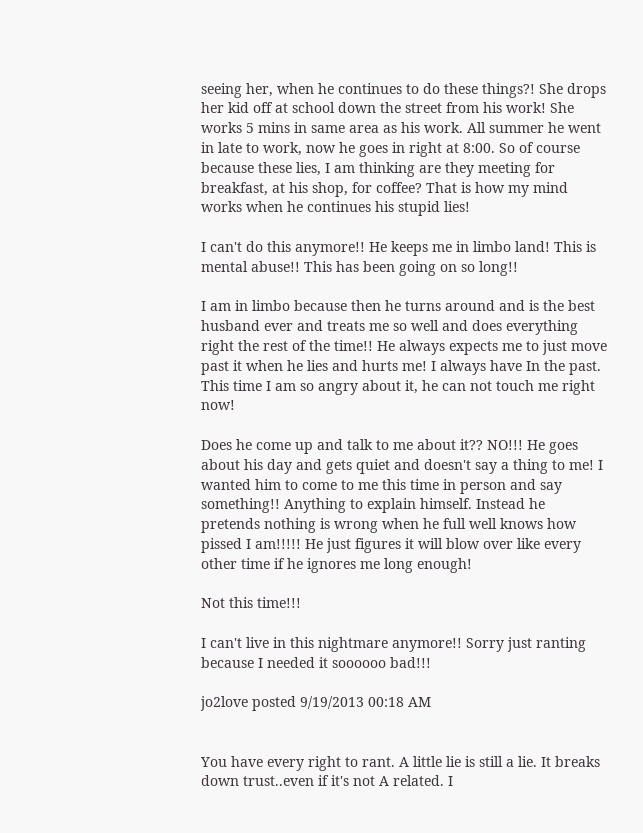seeing her, when he continues to do these things?! She drops her kid off at school down the street from his work! She works 5 mins in same area as his work. All summer he went in late to work, now he goes in right at 8:00. So of course because these lies, I am thinking are they meeting for breakfast, at his shop, for coffee? That is how my mind works when he continues his stupid lies!

I can't do this anymore!! He keeps me in limbo land! This is mental abuse!! This has been going on so long!!

I am in limbo because then he turns around and is the best husband ever and treats me so well and does everything right the rest of the time!! He always expects me to just move past it when he lies and hurts me! I always have In the past. This time I am so angry about it, he can not touch me right now!

Does he come up and talk to me about it?? NO!!! He goes about his day and gets quiet and doesn't say a thing to me! I wanted him to come to me this time in person and say something!! Anything to explain himself. Instead he pretends nothing is wrong when he full well knows how pissed I am!!!!! He just figures it will blow over like every other time if he ignores me long enough!

Not this time!!!

I can't live in this nightmare anymore!! Sorry just ranting because I needed it soooooo bad!!!

jo2love posted 9/19/2013 00:18 AM


You have every right to rant. A little lie is still a lie. It breaks down trust..even if it's not A related. I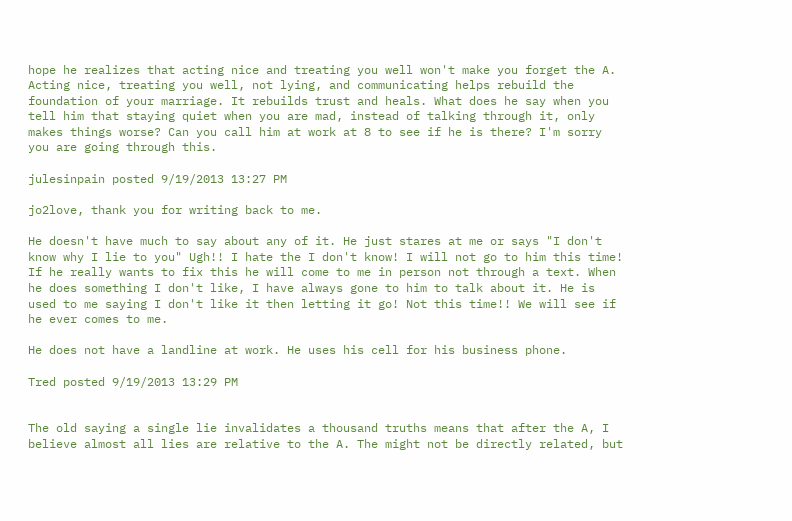hope he realizes that acting nice and treating you well won't make you forget the A. Acting nice, treating you well, not lying, and communicating helps rebuild the foundation of your marriage. It rebuilds trust and heals. What does he say when you tell him that staying quiet when you are mad, instead of talking through it, only makes things worse? Can you call him at work at 8 to see if he is there? I'm sorry you are going through this.

julesinpain posted 9/19/2013 13:27 PM

jo2love, thank you for writing back to me.

He doesn't have much to say about any of it. He just stares at me or says "I don't know why I lie to you" Ugh!! I hate the I don't know! I will not go to him this time! If he really wants to fix this he will come to me in person not through a text. When he does something I don't like, I have always gone to him to talk about it. He is used to me saying I don't like it then letting it go! Not this time!! We will see if he ever comes to me.

He does not have a landline at work. He uses his cell for his business phone.

Tred posted 9/19/2013 13:29 PM


The old saying a single lie invalidates a thousand truths means that after the A, I believe almost all lies are relative to the A. The might not be directly related, but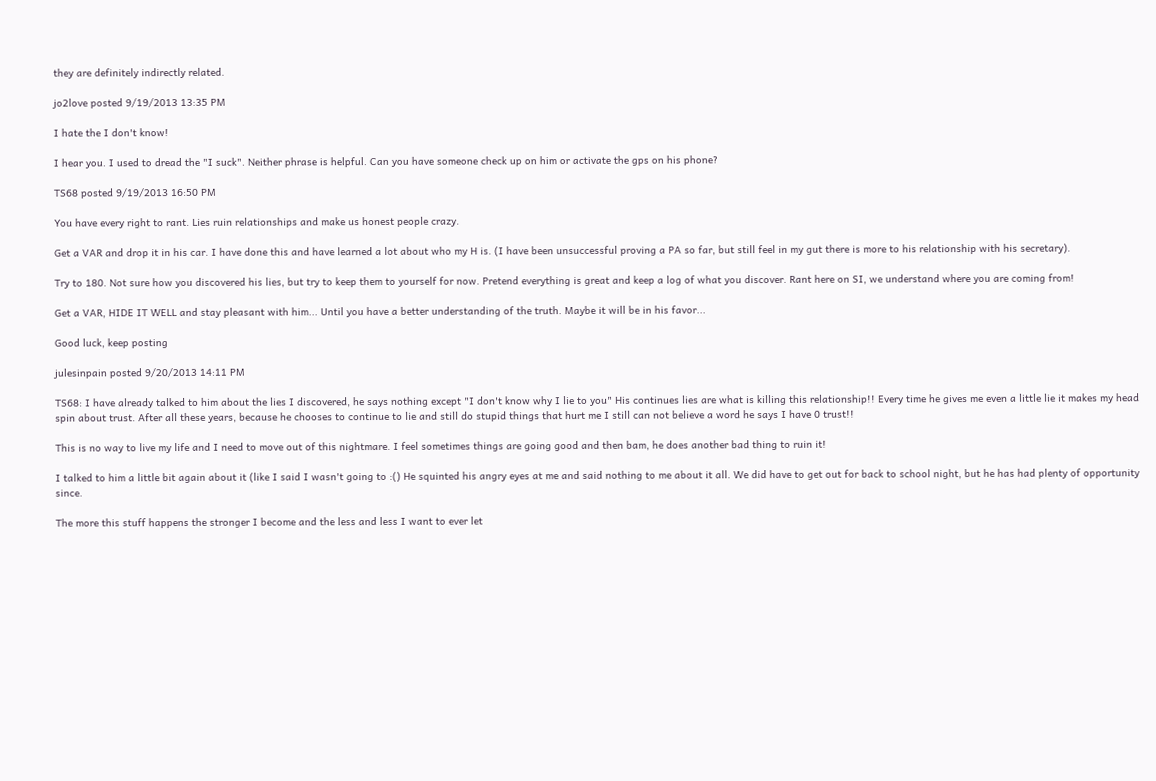they are definitely indirectly related.

jo2love posted 9/19/2013 13:35 PM

I hate the I don't know!

I hear you. I used to dread the "I suck". Neither phrase is helpful. Can you have someone check up on him or activate the gps on his phone?

TS68 posted 9/19/2013 16:50 PM

You have every right to rant. Lies ruin relationships and make us honest people crazy.

Get a VAR and drop it in his car. I have done this and have learned a lot about who my H is. (I have been unsuccessful proving a PA so far, but still feel in my gut there is more to his relationship with his secretary).

Try to 180. Not sure how you discovered his lies, but try to keep them to yourself for now. Pretend everything is great and keep a log of what you discover. Rant here on SI, we understand where you are coming from!

Get a VAR, HIDE IT WELL and stay pleasant with him... Until you have a better understanding of the truth. Maybe it will be in his favor...

Good luck, keep posting

julesinpain posted 9/20/2013 14:11 PM

TS68: I have already talked to him about the lies I discovered, he says nothing except "I don't know why I lie to you" His continues lies are what is killing this relationship!! Every time he gives me even a little lie it makes my head spin about trust. After all these years, because he chooses to continue to lie and still do stupid things that hurt me I still can not believe a word he says I have 0 trust!!

This is no way to live my life and I need to move out of this nightmare. I feel sometimes things are going good and then bam, he does another bad thing to ruin it!

I talked to him a little bit again about it (like I said I wasn't going to :() He squinted his angry eyes at me and said nothing to me about it all. We did have to get out for back to school night, but he has had plenty of opportunity since.

The more this stuff happens the stronger I become and the less and less I want to ever let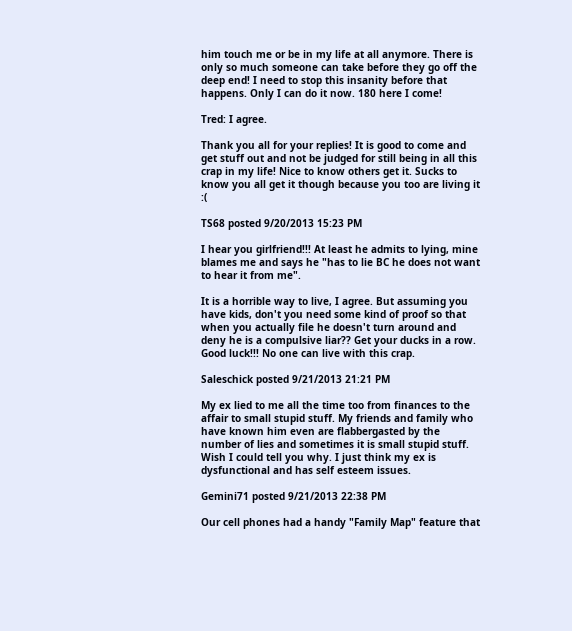him touch me or be in my life at all anymore. There is only so much someone can take before they go off the deep end! I need to stop this insanity before that happens. Only I can do it now. 180 here I come!

Tred: I agree.

Thank you all for your replies! It is good to come and get stuff out and not be judged for still being in all this crap in my life! Nice to know others get it. Sucks to know you all get it though because you too are living it :(

TS68 posted 9/20/2013 15:23 PM

I hear you girlfriend!!! At least he admits to lying, mine blames me and says he "has to lie BC he does not want to hear it from me".

It is a horrible way to live, I agree. But assuming you have kids, don't you need some kind of proof so that when you actually file he doesn't turn around and deny he is a compulsive liar?? Get your ducks in a row. Good luck!!! No one can live with this crap.

Saleschick posted 9/21/2013 21:21 PM

My ex lied to me all the time too from finances to the affair to small stupid stuff. My friends and family who have known him even are flabbergasted by the number of lies and sometimes it is small stupid stuff. Wish I could tell you why. I just think my ex is dysfunctional and has self esteem issues.

Gemini71 posted 9/21/2013 22:38 PM

Our cell phones had a handy "Family Map" feature that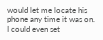would let me locate his phone any time it was on. I could even set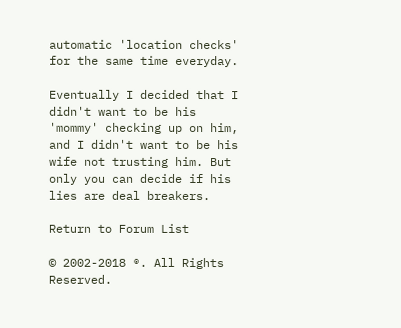automatic 'location checks' for the same time everyday.

Eventually I decided that I didn't want to be his 'mommy' checking up on him, and I didn't want to be his wife not trusting him. But only you can decide if his lies are deal breakers.

Return to Forum List

© 2002-2018 ®. All Rights Reserved.